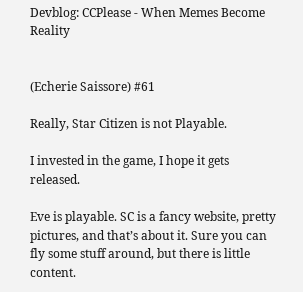Devblog: CCPlease - When Memes Become Reality


(Echerie Saissore) #61

Really, Star Citizen is not Playable.

I invested in the game, I hope it gets released.

Eve is playable. SC is a fancy website, pretty pictures, and that’s about it. Sure you can fly some stuff around, but there is little content.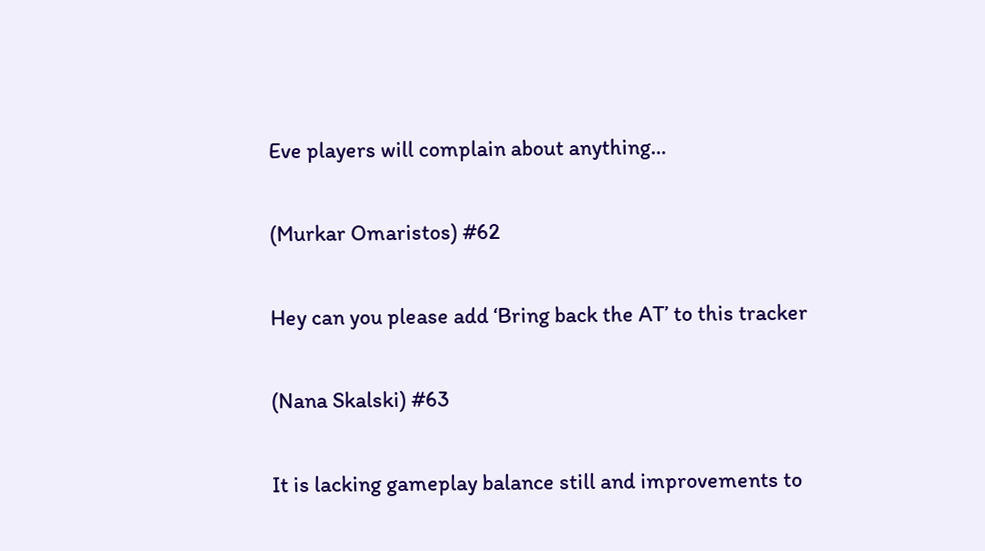Eve players will complain about anything…

(Murkar Omaristos) #62

Hey can you please add ‘Bring back the AT’ to this tracker

(Nana Skalski) #63

It is lacking gameplay balance still and improvements to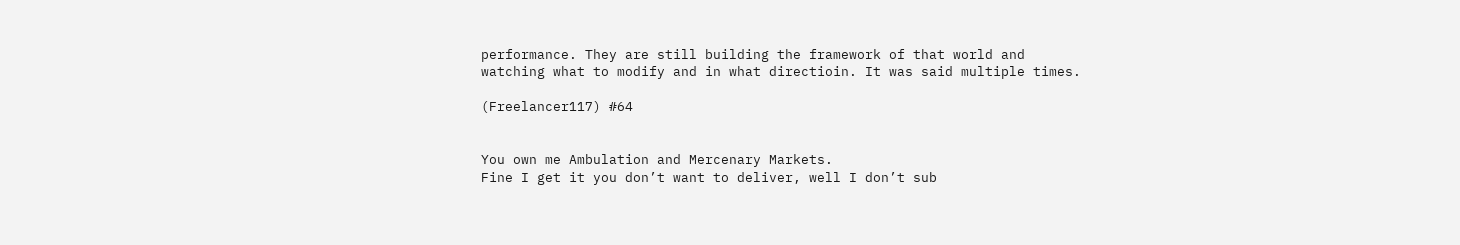performance. They are still building the framework of that world and watching what to modify and in what directioin. It was said multiple times.

(Freelancer117) #64


You own me Ambulation and Mercenary Markets.
Fine I get it you don’t want to deliver, well I don’t sub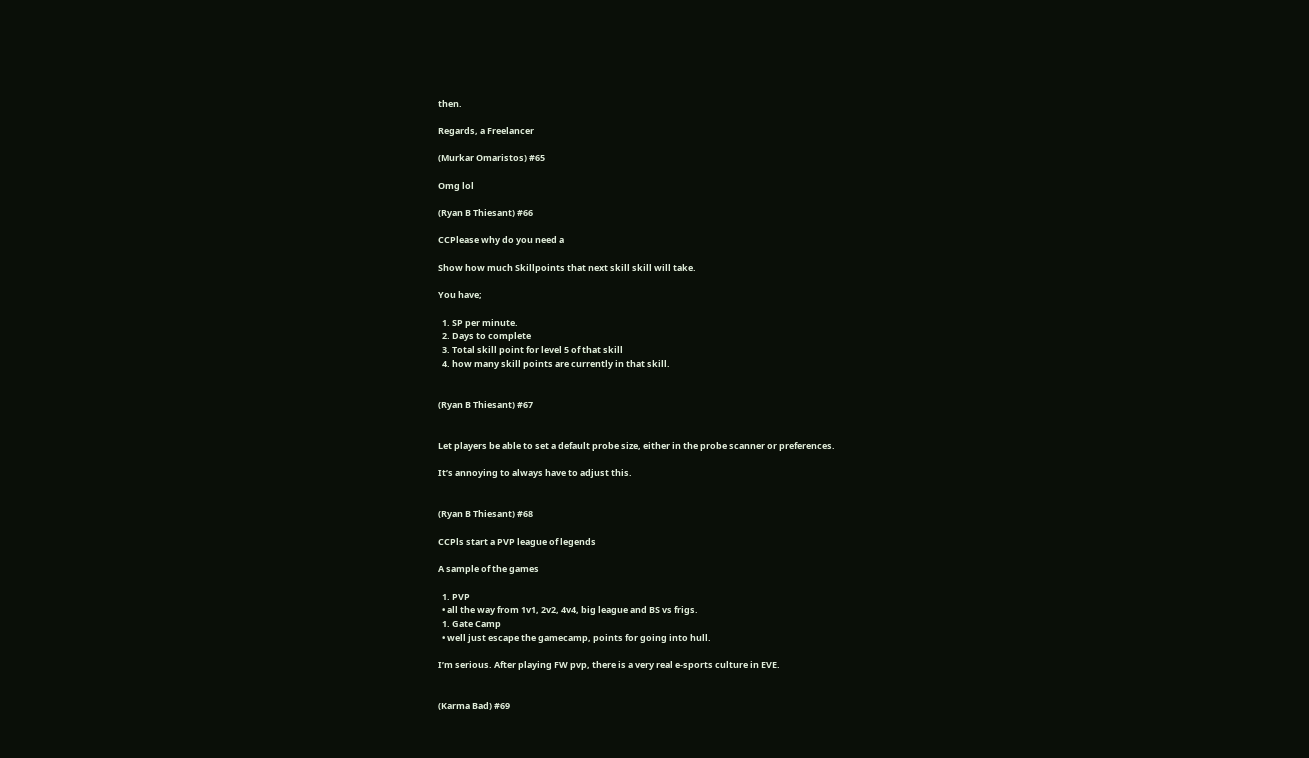then.

Regards, a Freelancer

(Murkar Omaristos) #65

Omg lol

(Ryan B Thiesant) #66

CCPlease why do you need a

Show how much Skillpoints that next skill skill will take.

You have;

  1. SP per minute.
  2. Days to complete
  3. Total skill point for level 5 of that skill
  4. how many skill points are currently in that skill.


(Ryan B Thiesant) #67


Let players be able to set a default probe size, either in the probe scanner or preferences.

It’s annoying to always have to adjust this.


(Ryan B Thiesant) #68

CCPls start a PVP league of legends

A sample of the games

  1. PVP
  • all the way from 1v1, 2v2, 4v4, big league and BS vs frigs.
  1. Gate Camp
  • well just escape the gamecamp, points for going into hull.

I’m serious. After playing FW pvp, there is a very real e-sports culture in EVE.


(Karma Bad) #69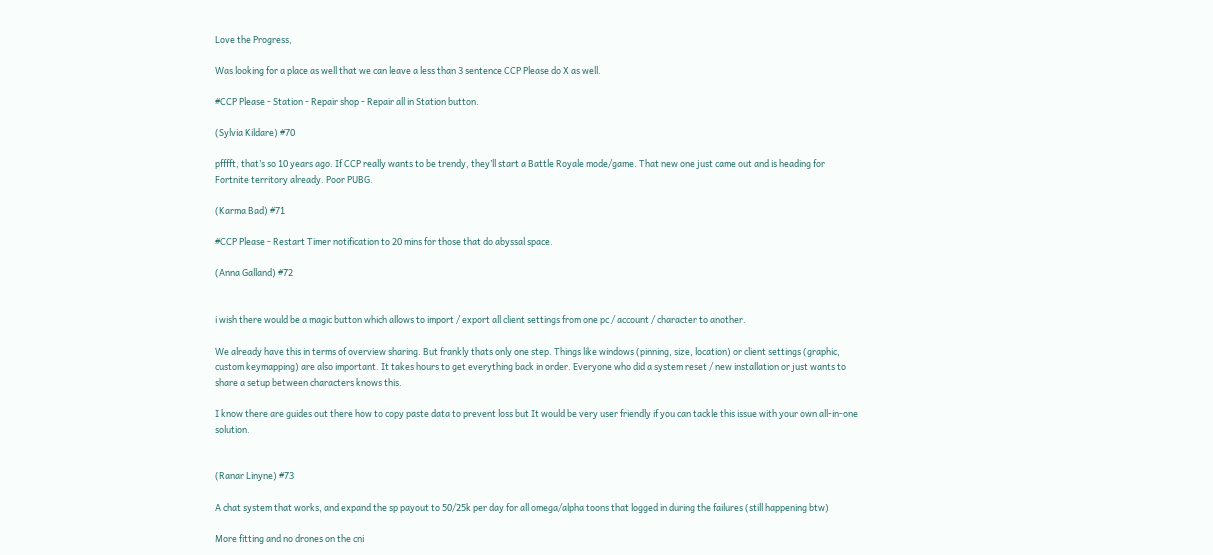Love the Progress,

Was looking for a place as well that we can leave a less than 3 sentence CCP Please do X as well.

#CCP Please - Station - Repair shop - Repair all in Station button.

(Sylvia Kildare) #70

pfffft, that’s so 10 years ago. If CCP really wants to be trendy, they’ll start a Battle Royale mode/game. That new one just came out and is heading for Fortnite territory already. Poor PUBG.

(Karma Bad) #71

#CCP Please - Restart Timer notification to 20 mins for those that do abyssal space.

(Anna Galland) #72


i wish there would be a magic button which allows to import / export all client settings from one pc / account / character to another.

We already have this in terms of overview sharing. But frankly thats only one step. Things like windows (pinning, size, location) or client settings (graphic, custom keymapping) are also important. It takes hours to get everything back in order. Everyone who did a system reset / new installation or just wants to share a setup between characters knows this.

I know there are guides out there how to copy paste data to prevent loss but It would be very user friendly if you can tackle this issue with your own all-in-one solution.


(Ranar Linyne) #73

A chat system that works, and expand the sp payout to 50/25k per day for all omega/alpha toons that logged in during the failures (still happening btw)

More fitting and no drones on the cni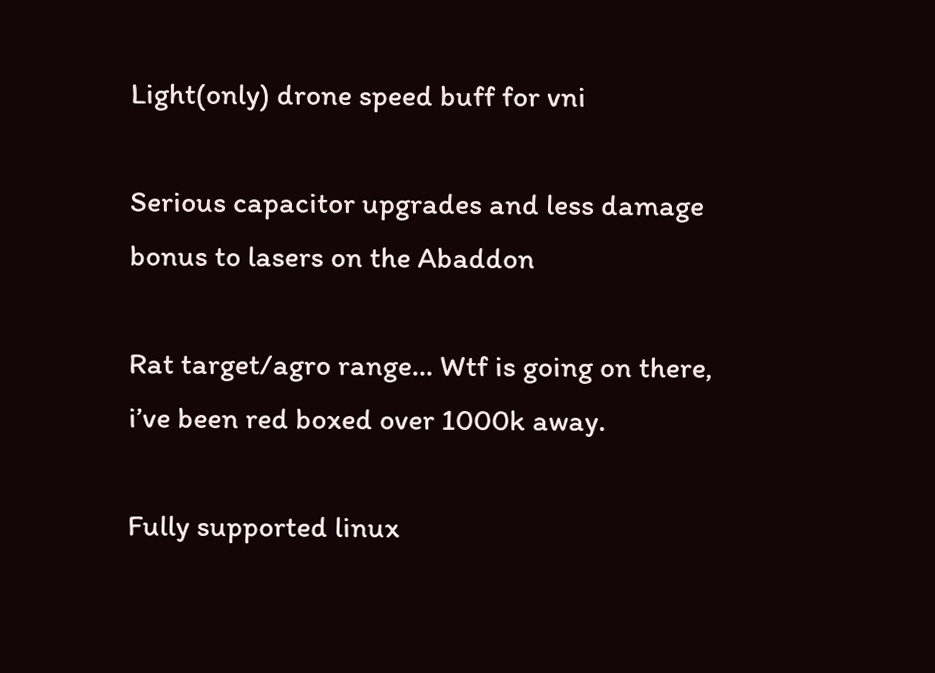Light(only) drone speed buff for vni

Serious capacitor upgrades and less damage bonus to lasers on the Abaddon

Rat target/agro range… Wtf is going on there, i’ve been red boxed over 1000k away.

Fully supported linux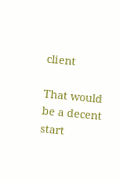client

That would be a decent start